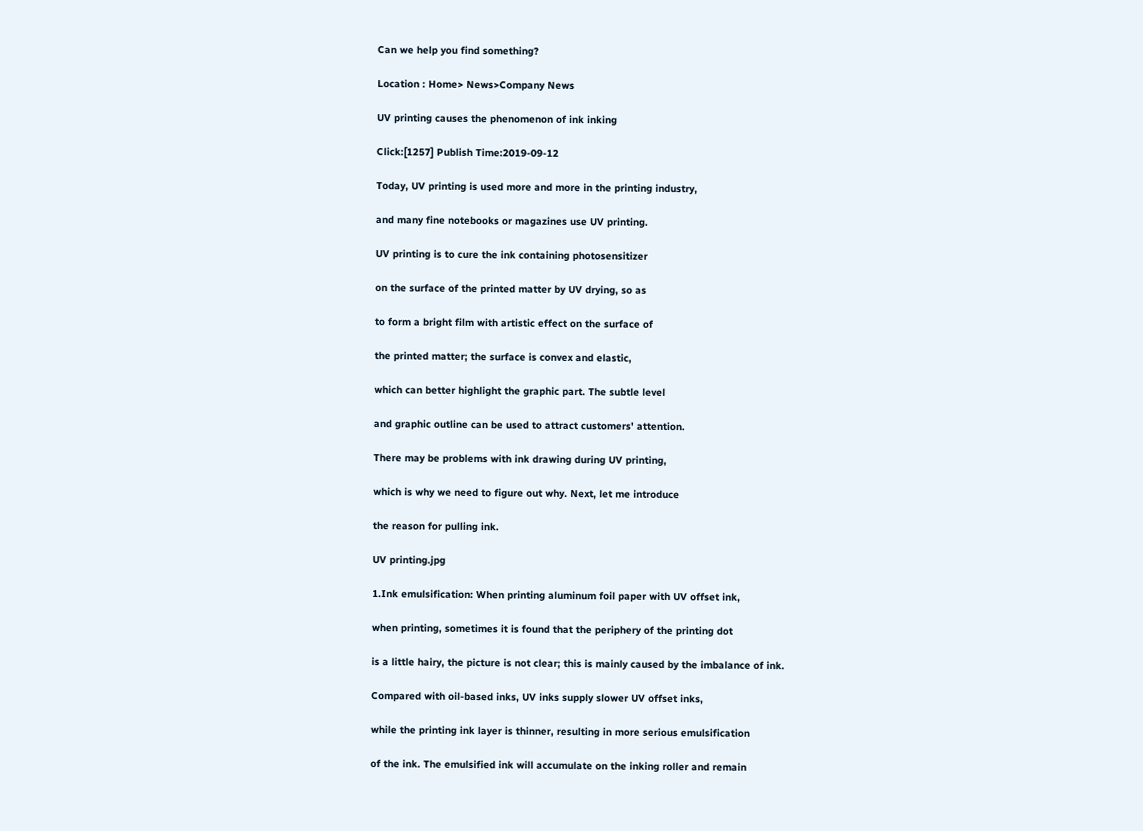Can we help you find something?

Location : Home> News>Company News

UV printing causes the phenomenon of ink inking

Click:[1257] Publish Time:2019-09-12

Today, UV printing is used more and more in the printing industry,

and many fine notebooks or magazines use UV printing.

UV printing is to cure the ink containing photosensitizer

on the surface of the printed matter by UV drying, so as

to form a bright film with artistic effect on the surface of

the printed matter; the surface is convex and elastic,

which can better highlight the graphic part. The subtle level

and graphic outline can be used to attract customers' attention.

There may be problems with ink drawing during UV printing,

which is why we need to figure out why. Next, let me introduce

the reason for pulling ink.

UV printing.jpg

1.Ink emulsification: When printing aluminum foil paper with UV offset ink,

when printing, sometimes it is found that the periphery of the printing dot

is a little hairy, the picture is not clear; this is mainly caused by the imbalance of ink.

Compared with oil-based inks, UV inks supply slower UV offset inks,

while the printing ink layer is thinner, resulting in more serious emulsification

of the ink. The emulsified ink will accumulate on the inking roller and remain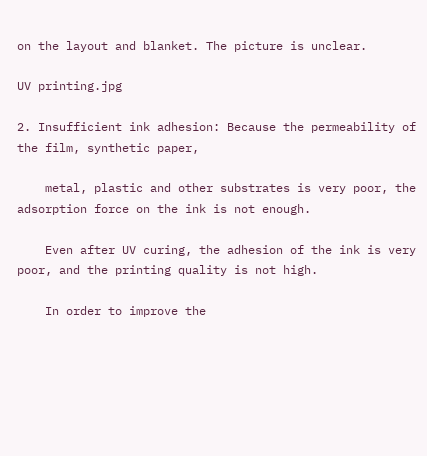on the layout and blanket. The picture is unclear.

UV printing.jpg

2. Insufficient ink adhesion: Because the permeability of the film, synthetic paper,

    metal, plastic and other substrates is very poor, the adsorption force on the ink is not enough.

    Even after UV curing, the adhesion of the ink is very poor, and the printing quality is not high.

    In order to improve the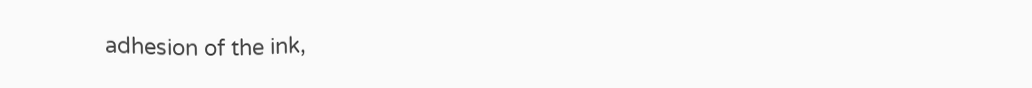adhesion of the ink,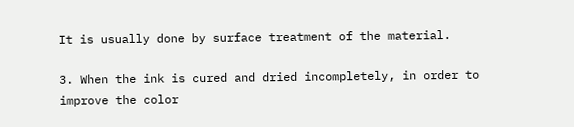It is usually done by surface treatment of the material.

3. When the ink is cured and dried incompletely, in order to improve the color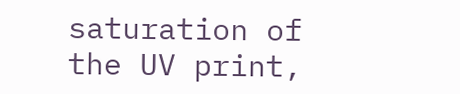saturation of the UV print,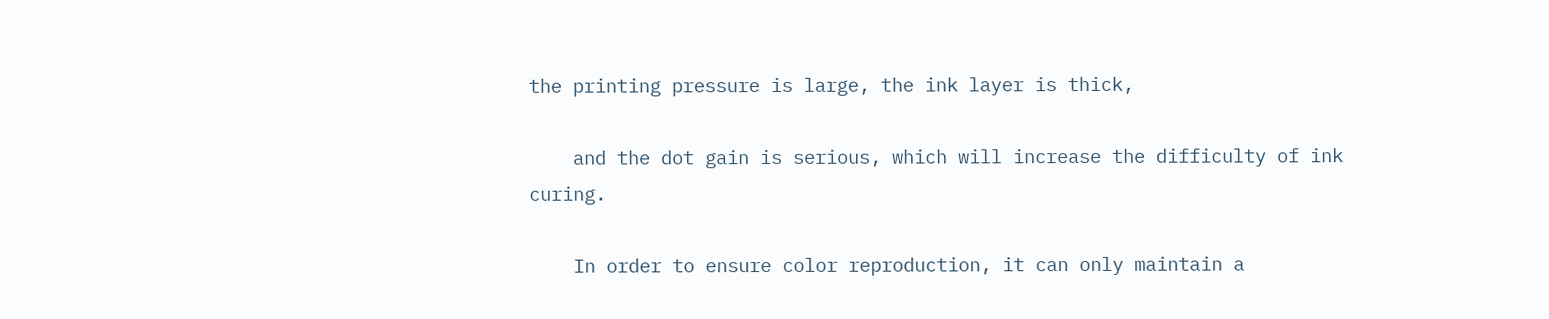the printing pressure is large, the ink layer is thick,

    and the dot gain is serious, which will increase the difficulty of ink curing.

    In order to ensure color reproduction, it can only maintain a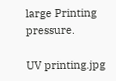large Printing pressure.

UV printing.jpg